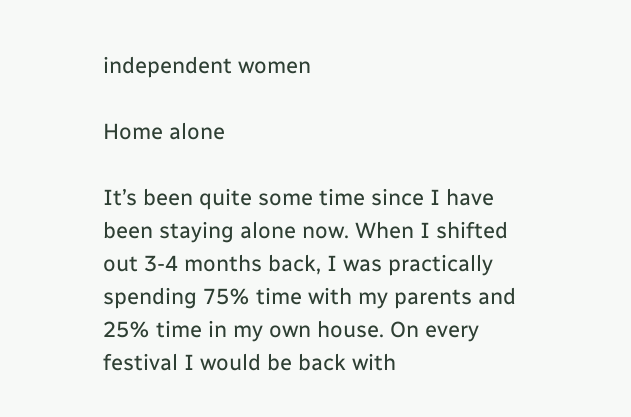independent women

Home alone

It’s been quite some time since I have been staying alone now. When I shifted out 3-4 months back, I was practically spending 75% time with my parents and 25% time in my own house. On every festival I would be back with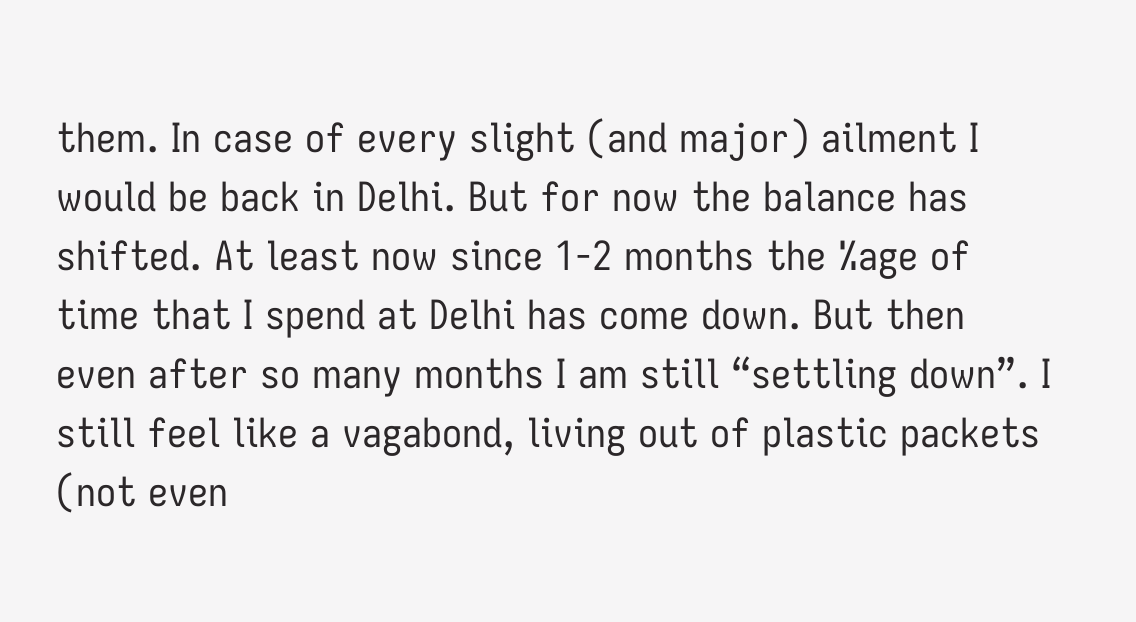them. In case of every slight (and major) ailment I would be back in Delhi. But for now the balance has shifted. At least now since 1-2 months the %age of time that I spend at Delhi has come down. But then even after so many months I am still “settling down”. I still feel like a vagabond, living out of plastic packets (not even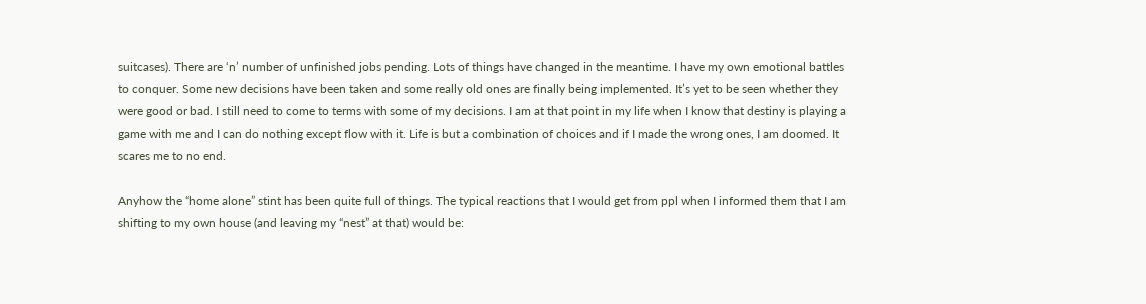suitcases). There are ‘n’ number of unfinished jobs pending. Lots of things have changed in the meantime. I have my own emotional battles to conquer. Some new decisions have been taken and some really old ones are finally being implemented. It’s yet to be seen whether they were good or bad. I still need to come to terms with some of my decisions. I am at that point in my life when I know that destiny is playing a game with me and I can do nothing except flow with it. Life is but a combination of choices and if I made the wrong ones, I am doomed. It scares me to no end.

Anyhow the “home alone” stint has been quite full of things. The typical reactions that I would get from ppl when I informed them that I am shifting to my own house (and leaving my “nest” at that) would be: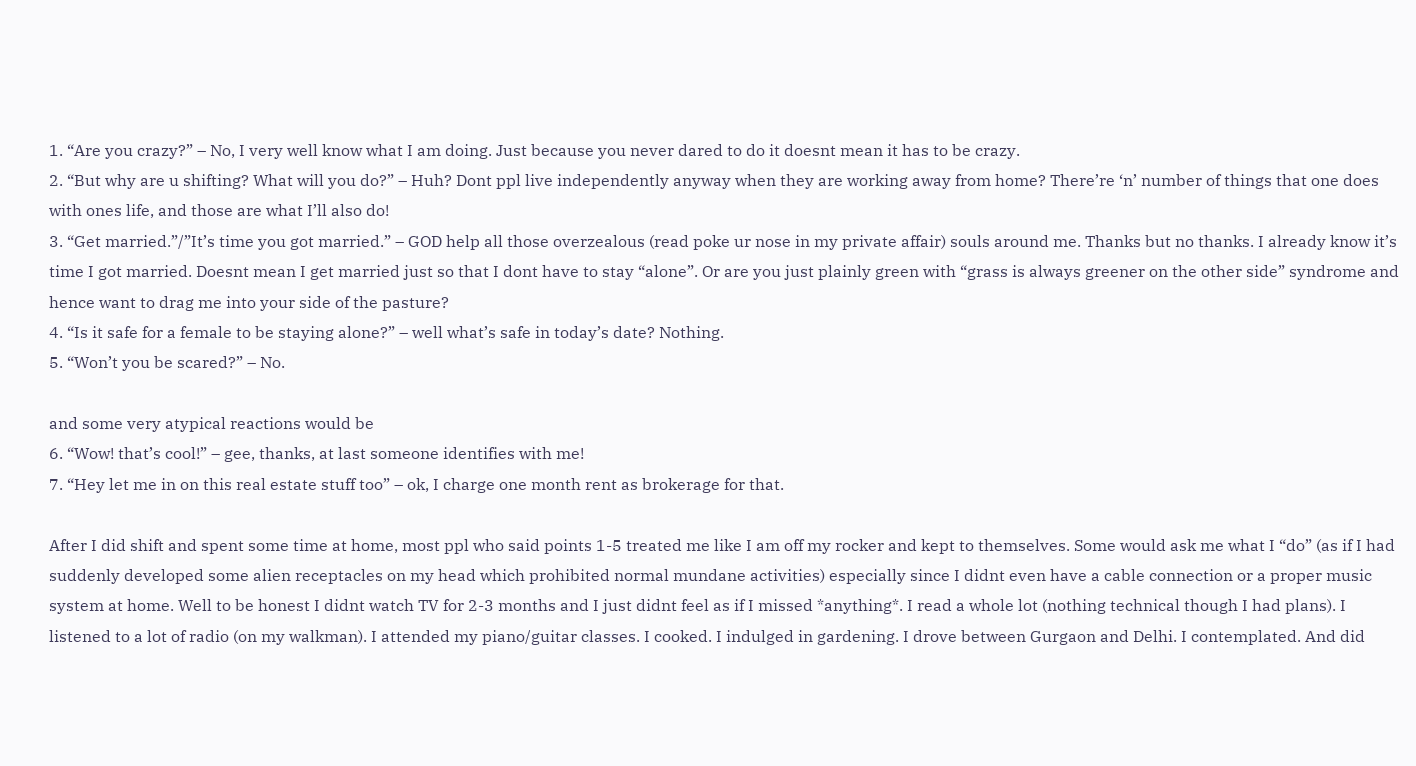1. “Are you crazy?” – No, I very well know what I am doing. Just because you never dared to do it doesnt mean it has to be crazy.
2. “But why are u shifting? What will you do?” – Huh? Dont ppl live independently anyway when they are working away from home? There’re ‘n’ number of things that one does with ones life, and those are what I’ll also do!
3. “Get married.”/”It’s time you got married.” – GOD help all those overzealous (read poke ur nose in my private affair) souls around me. Thanks but no thanks. I already know it’s time I got married. Doesnt mean I get married just so that I dont have to stay “alone”. Or are you just plainly green with “grass is always greener on the other side” syndrome and hence want to drag me into your side of the pasture?
4. “Is it safe for a female to be staying alone?” – well what’s safe in today’s date? Nothing.
5. “Won’t you be scared?” – No.

and some very atypical reactions would be
6. “Wow! that’s cool!” – gee, thanks, at last someone identifies with me!
7. “Hey let me in on this real estate stuff too” – ok, I charge one month rent as brokerage for that.

After I did shift and spent some time at home, most ppl who said points 1-5 treated me like I am off my rocker and kept to themselves. Some would ask me what I “do” (as if I had suddenly developed some alien receptacles on my head which prohibited normal mundane activities) especially since I didnt even have a cable connection or a proper music system at home. Well to be honest I didnt watch TV for 2-3 months and I just didnt feel as if I missed *anything*. I read a whole lot (nothing technical though I had plans). I listened to a lot of radio (on my walkman). I attended my piano/guitar classes. I cooked. I indulged in gardening. I drove between Gurgaon and Delhi. I contemplated. And did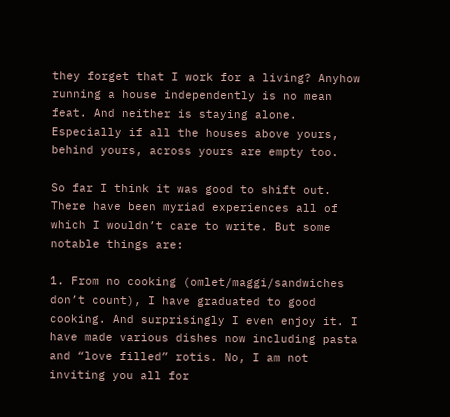they forget that I work for a living? Anyhow running a house independently is no mean feat. And neither is staying alone. Especially if all the houses above yours, behind yours, across yours are empty too.

So far I think it was good to shift out. There have been myriad experiences all of which I wouldn’t care to write. But some notable things are:

1. From no cooking (omlet/maggi/sandwiches don’t count), I have graduated to good cooking. And surprisingly I even enjoy it. I have made various dishes now including pasta and “love filled” rotis. No, I am not inviting you all for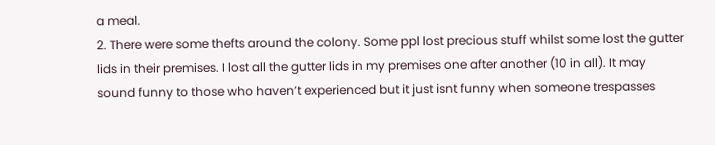a meal.
2. There were some thefts around the colony. Some ppl lost precious stuff whilst some lost the gutter lids in their premises. I lost all the gutter lids in my premises one after another (10 in all). It may sound funny to those who haven’t experienced but it just isnt funny when someone trespasses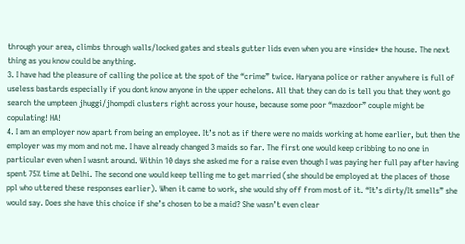through your area, climbs through walls/locked gates and steals gutter lids even when you are *inside* the house. The next thing as you know could be anything.
3. I have had the pleasure of calling the police at the spot of the “crime” twice. Haryana police or rather anywhere is full of useless bastards especially if you dont know anyone in the upper echelons. All that they can do is tell you that they wont go search the umpteen jhuggi/jhompdi clusters right across your house, because some poor “mazdoor” couple might be copulating! HA!
4. I am an employer now apart from being an employee. It’s not as if there were no maids working at home earlier, but then the employer was my mom and not me. I have already changed 3 maids so far. The first one would keep cribbing to no one in particular even when I wasnt around. Within 10 days she asked me for a raise even though I was paying her full pay after having spent 75% time at Delhi. The second one would keep telling me to get married (she should be employed at the places of those ppl who uttered these responses earlier). When it came to work, she would shy off from most of it. “It’s dirty/It smells” she would say. Does she have this choice if she’s chosen to be a maid? She wasn’t even clear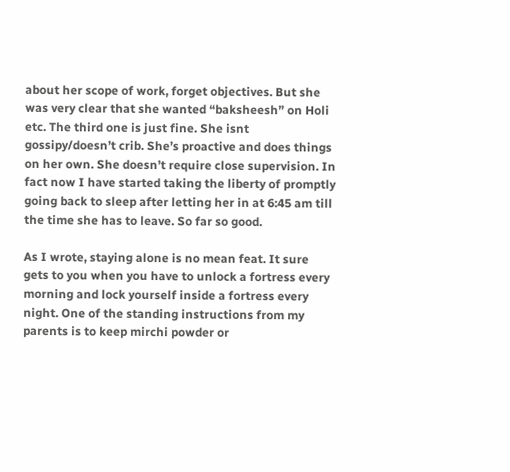about her scope of work, forget objectives. But she was very clear that she wanted “baksheesh” on Holi etc. The third one is just fine. She isnt gossipy/doesn’t crib. She’s proactive and does things on her own. She doesn’t require close supervision. In fact now I have started taking the liberty of promptly going back to sleep after letting her in at 6:45 am till the time she has to leave. So far so good.

As I wrote, staying alone is no mean feat. It sure gets to you when you have to unlock a fortress every morning and lock yourself inside a fortress every night. One of the standing instructions from my parents is to keep mirchi powder or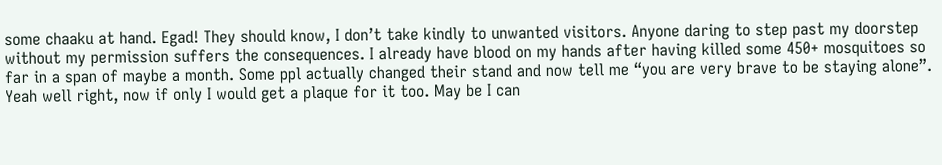some chaaku at hand. Egad! They should know, I don’t take kindly to unwanted visitors. Anyone daring to step past my doorstep without my permission suffers the consequences. I already have blood on my hands after having killed some 450+ mosquitoes so far in a span of maybe a month. Some ppl actually changed their stand and now tell me “you are very brave to be staying alone”. Yeah well right, now if only I would get a plaque for it too. May be I can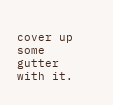cover up some gutter with it.